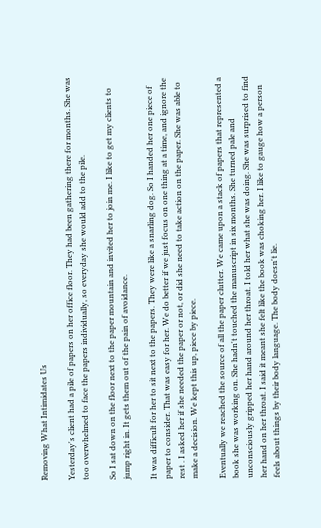Removing What Intimidates Us

Yesterday's client had a pile of papers on her office floor. They had been gathering there for months. She was too overwhelmed to face the papers individually, so everyday she would add to the pile.

So I sat down on the floor next to the paper mountain and invited her to join me. I like to get my clients to jump right in. It gets them out of the pain of avoidance.

It was difficult for her to sit next to the papers. They were like a snarling dog. So I handed her one piece of paper to consider. That was easy for her. We do better if we just focus on one thing at a time, and ignore the rest . I asked her if she needed the paper or not, or did she need to take action on the paper. She was able to make a decision. We kept this up, piece by piece.

Eventually we reached the source of all the paper clutter. We came upon a stack of papers that represented a book she was working on. She hadn't touched the manuscript in six months. She turned pale and unconsciously gripped her hand around her throat. I told her what she was doing. She was surprised to find her hand on her throat. I said it meant she felt like the book was choking her. I like to gauge how a person feels about things by their body language. The body doesn't lie.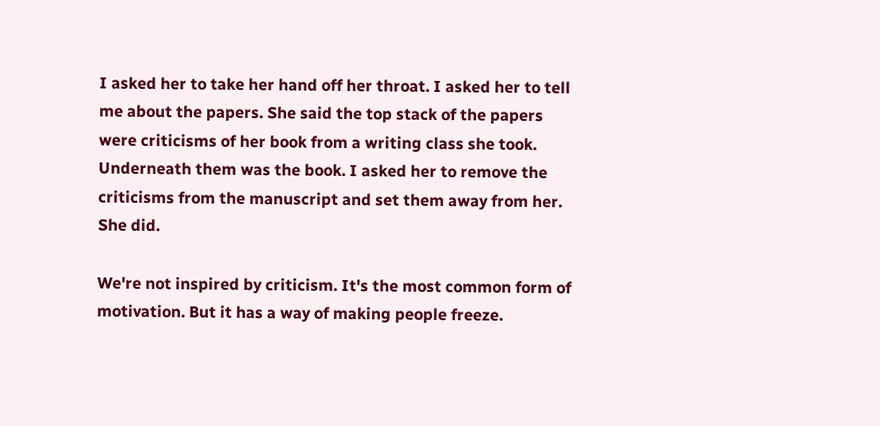I asked her to take her hand off her throat. I asked her to tell me about the papers. She said the top stack of the papers were criticisms of her book from a writing class she took. Underneath them was the book. I asked her to remove the criticisms from the manuscript and set them away from her. She did.

We're not inspired by criticism. It's the most common form of motivation. But it has a way of making people freeze.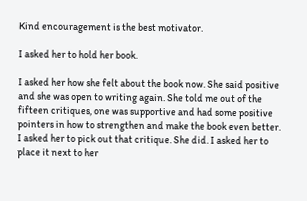Kind encouragement is the best motivator.

I asked her to hold her book.

I asked her how she felt about the book now. She said positive and she was open to writing again. She told me out of the fifteen critiques, one was supportive and had some positive pointers in how to strengthen and make the book even better. I asked her to pick out that critique. She did. I asked her to place it next to her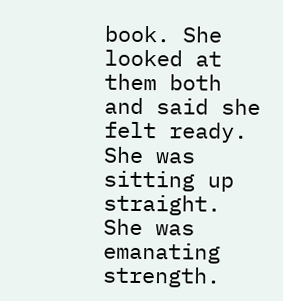book. She looked at them both and said she felt ready. She was sitting up straight. She was emanating strength.